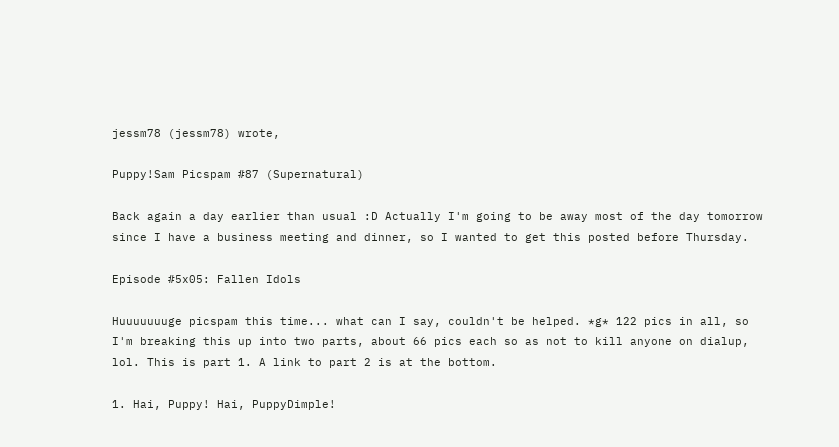jessm78 (jessm78) wrote,

Puppy!Sam Picspam #87 (Supernatural)

Back again a day earlier than usual :D Actually I'm going to be away most of the day tomorrow since I have a business meeting and dinner, so I wanted to get this posted before Thursday.

Episode #5x05: Fallen Idols

Huuuuuuuge picspam this time... what can I say, couldn't be helped. *g* 122 pics in all, so I'm breaking this up into two parts, about 66 pics each so as not to kill anyone on dialup, lol. This is part 1. A link to part 2 is at the bottom.

1. Hai, Puppy! Hai, PuppyDimple!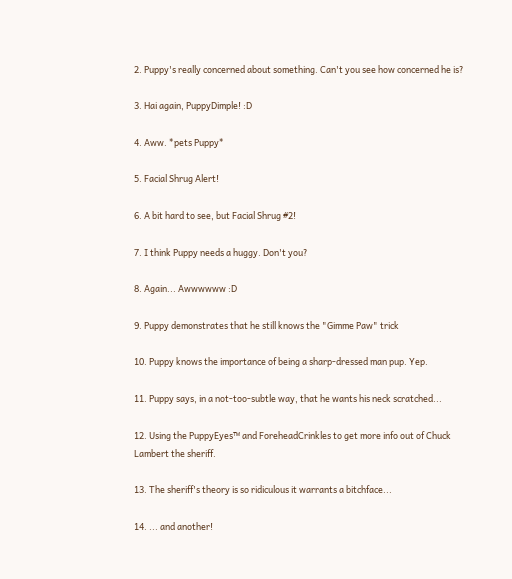2. Puppy's really concerned about something. Can't you see how concerned he is?

3. Hai again, PuppyDimple! :D

4. Aww. *pets Puppy*

5. Facial Shrug Alert!

6. A bit hard to see, but Facial Shrug #2!

7. I think Puppy needs a huggy. Don't you?

8. Again... Awwwwww :D

9. Puppy demonstrates that he still knows the "Gimme Paw" trick

10. Puppy knows the importance of being a sharp-dressed man pup. Yep.

11. Puppy says, in a not-too-subtle way, that he wants his neck scratched...

12. Using the PuppyEyes™ and ForeheadCrinkles to get more info out of Chuck Lambert the sheriff.

13. The sheriff's theory is so ridiculous it warrants a bitchface...

14. ... and another!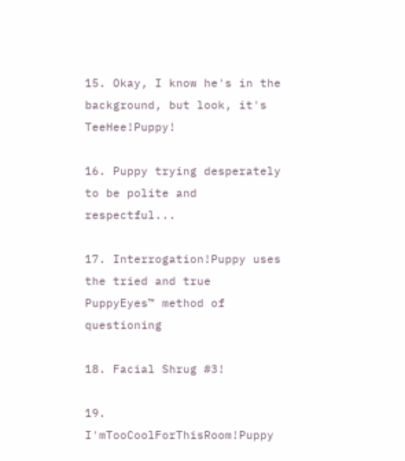15. Okay, I know he's in the background, but look, it's TeeHee!Puppy!

16. Puppy trying desperately to be polite and respectful...

17. Interrogation!Puppy uses the tried and true
PuppyEyes™ method of questioning

18. Facial Shrug #3!

19. I'mTooCoolForThisRoom!Puppy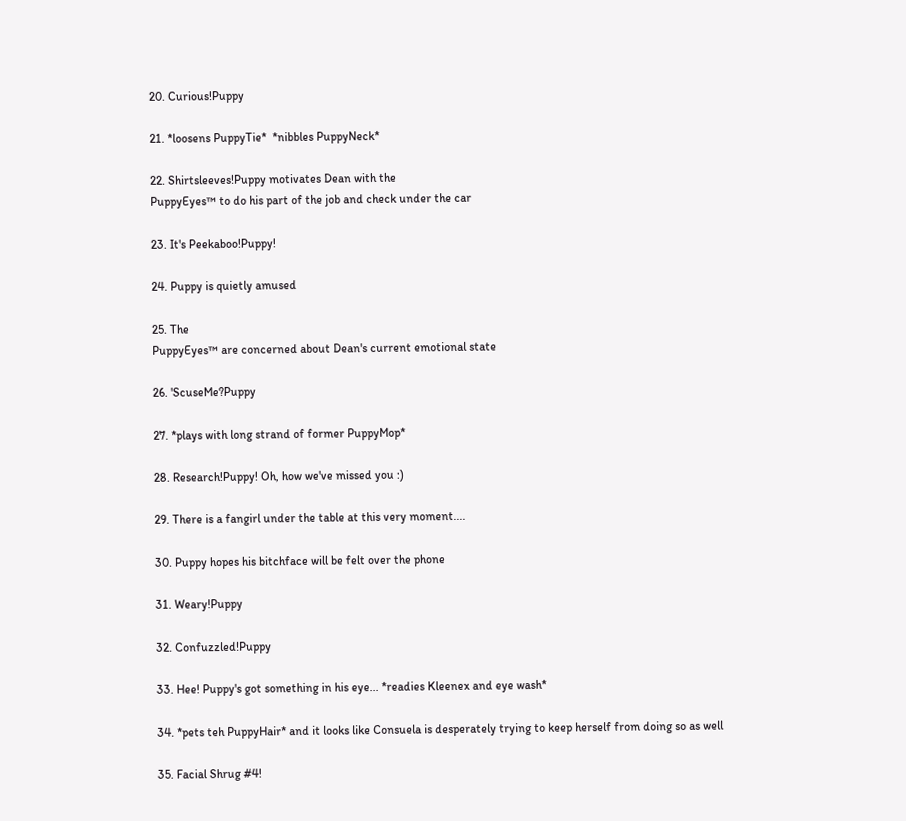20. Curious!Puppy

21. *loosens PuppyTie*  *nibbles PuppyNeck*

22. Shirtsleeves!Puppy motivates Dean with the
PuppyEyes™ to do his part of the job and check under the car

23. It's Peekaboo!Puppy!

24. Puppy is quietly amused

25. The
PuppyEyes™ are concerned about Dean's current emotional state

26. 'ScuseMe?Puppy

27. *plays with long strand of former PuppyMop*

28. Research!Puppy! Oh, how we've missed you :)

29. There is a fangirl under the table at this very moment....

30. Puppy hopes his bitchface will be felt over the phone

31. Weary!Puppy

32. Confuzzled!Puppy

33. Hee! Puppy's got something in his eye... *readies Kleenex and eye wash*

34. *pets teh PuppyHair* and it looks like Consuela is desperately trying to keep herself from doing so as well

35. Facial Shrug #4!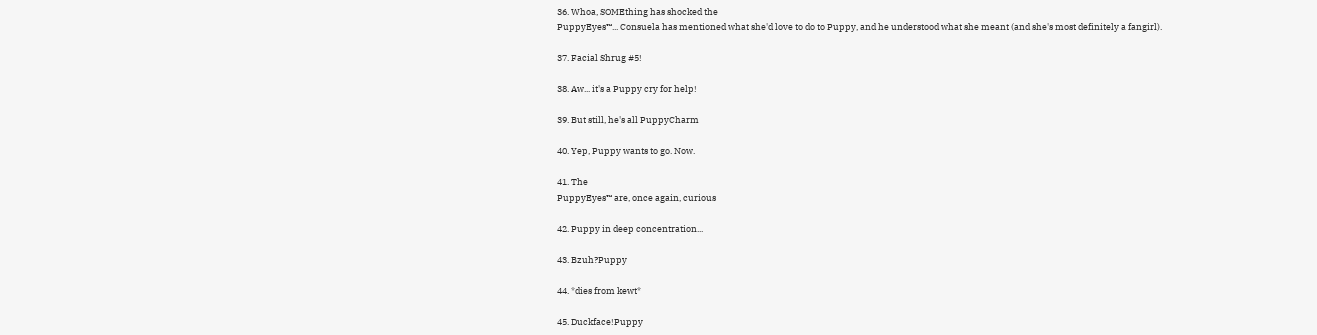36. Whoa, SOMEthing has shocked the
PuppyEyes™... Consuela has mentioned what she'd love to do to Puppy, and he understood what she meant (and she's most definitely a fangirl).

37. Facial Shrug #5!

38. Aw... it's a Puppy cry for help!

39. But still, he's all PuppyCharm

40. Yep, Puppy wants to go. Now.

41. The
PuppyEyes™ are, once again, curious

42. Puppy in deep concentration...

43. Bzuh?Puppy

44. *dies from kewt*

45. Duckface!Puppy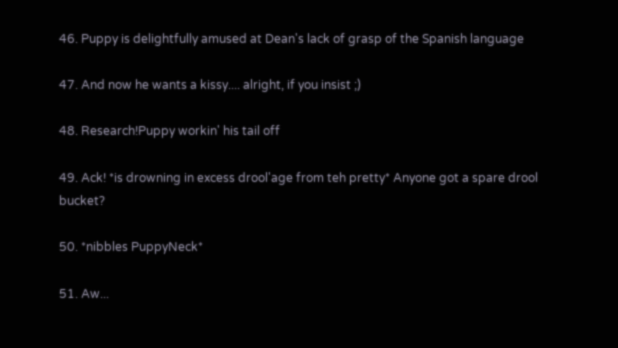46. Puppy is delightfully amused at Dean's lack of grasp of the Spanish language

47. And now he wants a kissy.... alright, if you insist ;)

48. Research!Puppy workin' his tail off

49. Ack! *is drowning in excess drool'age from teh pretty* Anyone got a spare drool bucket?

50. *nibbles PuppyNeck*

51. Aw...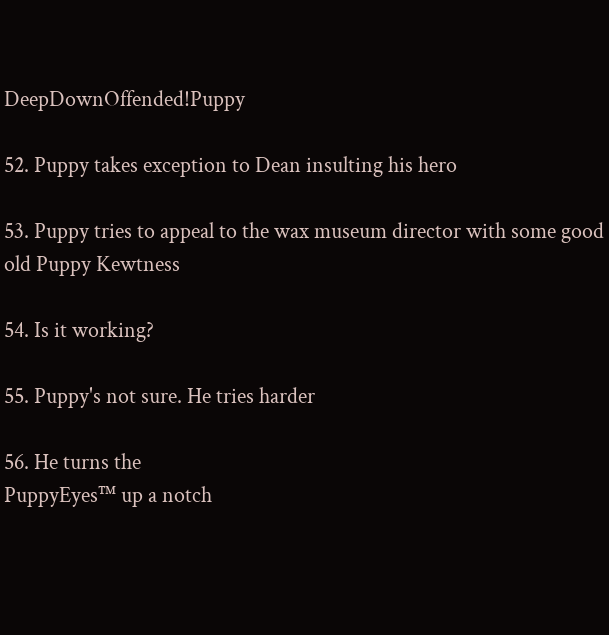DeepDownOffended!Puppy

52. Puppy takes exception to Dean insulting his hero

53. Puppy tries to appeal to the wax museum director with some good old Puppy Kewtness

54. Is it working?

55. Puppy's not sure. He tries harder

56. He turns the
PuppyEyes™ up a notch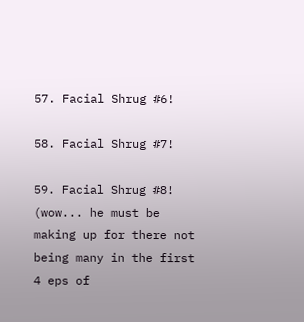57. Facial Shrug #6!

58. Facial Shrug #7!

59. Facial Shrug #8! (wow... he must be making up for there not being many in the first 4 eps of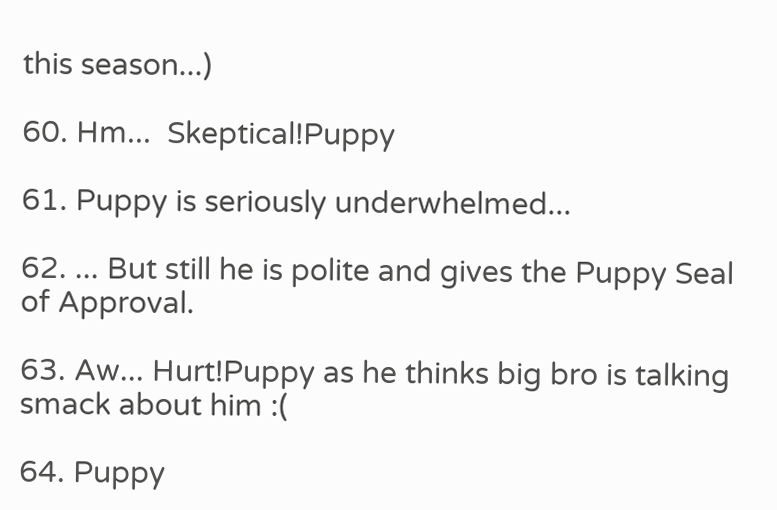this season...)

60. Hm...  Skeptical!Puppy

61. Puppy is seriously underwhelmed...

62. ... But still he is polite and gives the Puppy Seal of Approval.

63. Aw... Hurt!Puppy as he thinks big bro is talking smack about him :(

64. Puppy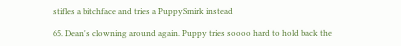stifles a bitchface and tries a PuppySmirk instead

65. Dean's clowning around again. Puppy tries soooo hard to hold back the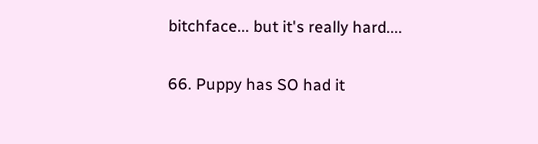bitchface... but it's really hard....

66. Puppy has SO had it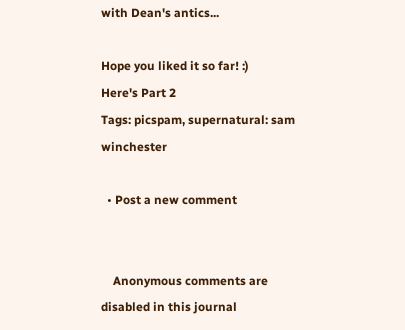with Dean's antics...

Hope you liked it so far! :)
Here's Part 2
Tags: picspam, supernatural: sam winchester

  • Post a new comment


    Anonymous comments are disabled in this journal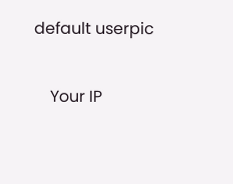default userpic

    Your IP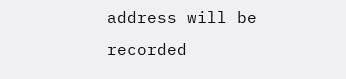address will be recorded